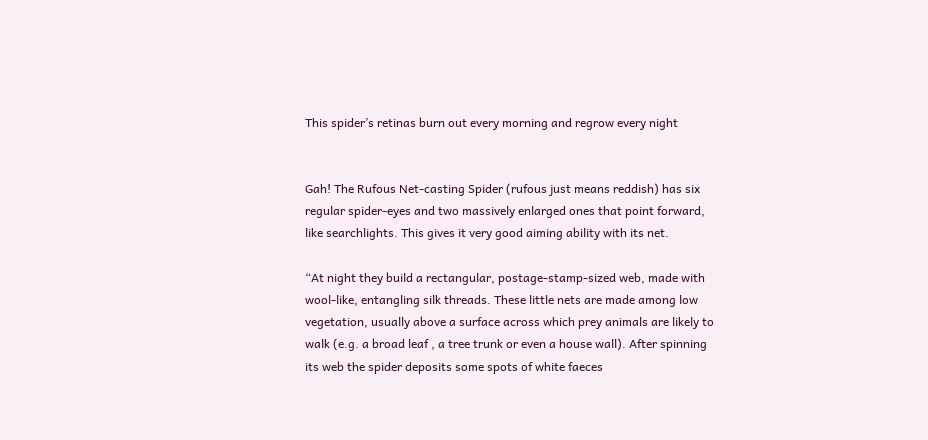This spider’s retinas burn out every morning and regrow every night


Gah! The Rufous Net-casting Spider (rufous just means reddish) has six regular spider-eyes and two massively enlarged ones that point forward, like searchlights. This gives it very good aiming ability with its net.

“At night they build a rectangular, postage-stamp-sized web, made with wool-like, entangling silk threads. These little nets are made among low vegetation, usually above a surface across which prey animals are likely to walk (e.g. a broad leaf , a tree trunk or even a house wall). After spinning its web the spider deposits some spots of white faeces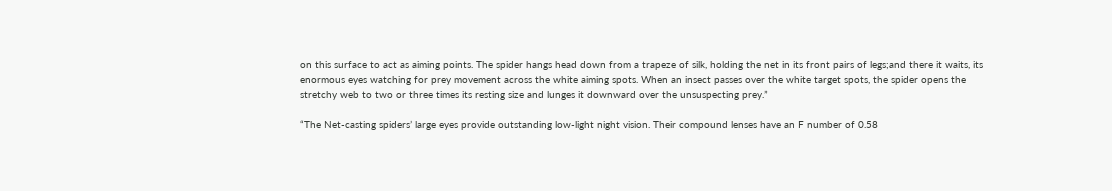on this surface to act as aiming points. The spider hangs head down from a trapeze of silk, holding the net in its front pairs of legs;and there it waits, its enormous eyes watching for prey movement across the white aiming spots. When an insect passes over the white target spots, the spider opens the stretchy web to two or three times its resting size and lunges it downward over the unsuspecting prey.”

“The Net-casting spiders’ large eyes provide outstanding low-light night vision. Their compound lenses have an F number of 0.58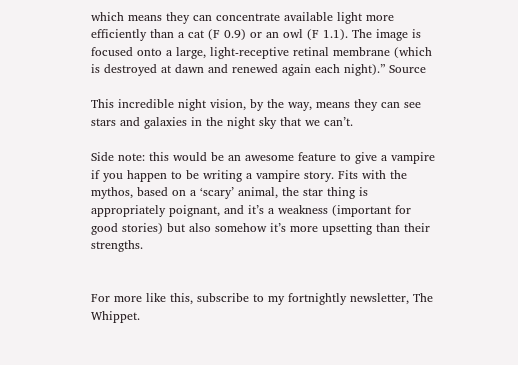which means they can concentrate available light more efficiently than a cat (F 0.9) or an owl (F 1.1). The image is focused onto a large, light-receptive retinal membrane (which is destroyed at dawn and renewed again each night).” Source

This incredible night vision, by the way, means they can see stars and galaxies in the night sky that we can’t.

Side note: this would be an awesome feature to give a vampire if you happen to be writing a vampire story. Fits with the mythos, based on a ‘scary’ animal, the star thing is appropriately poignant, and it’s a weakness (important for good stories) but also somehow it’s more upsetting than their strengths.


For more like this, subscribe to my fortnightly newsletter, The Whippet.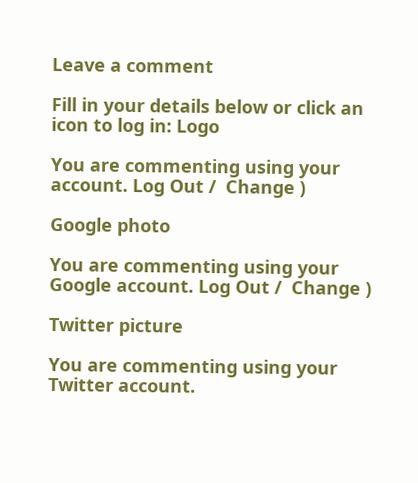Leave a comment

Fill in your details below or click an icon to log in: Logo

You are commenting using your account. Log Out /  Change )

Google photo

You are commenting using your Google account. Log Out /  Change )

Twitter picture

You are commenting using your Twitter account.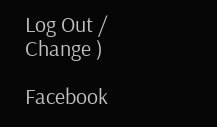Log Out /  Change )

Facebook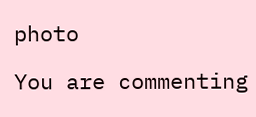photo

You are commenting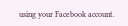using your Facebook account.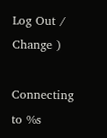Log Out /  Change )

Connecting to %s